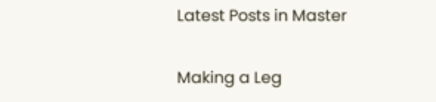Latest Posts in Master

Making a Leg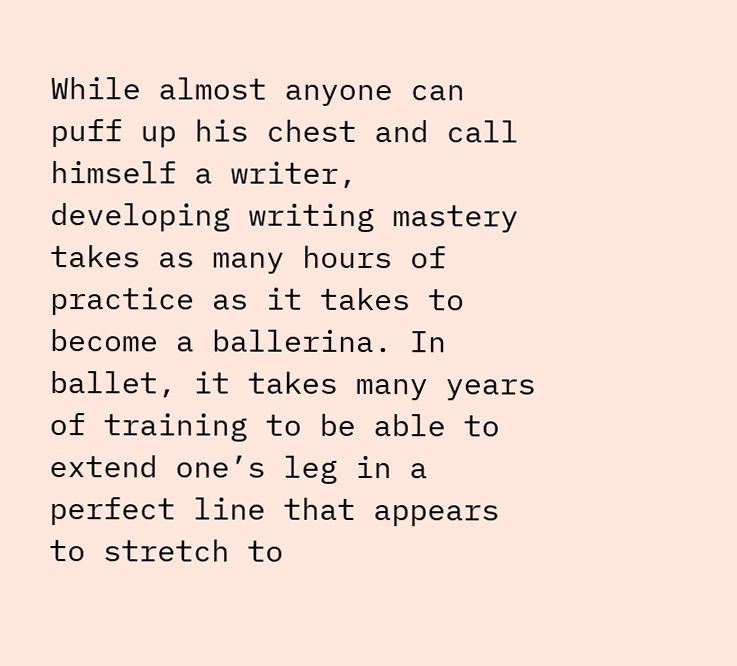While almost anyone can puff up his chest and call himself a writer, developing writing mastery takes as many hours of practice as it takes to become a ballerina. In ballet, it takes many years of training to be able to extend one’s leg in a perfect line that appears to stretch to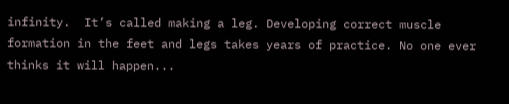infinity.  It’s called making a leg. Developing correct muscle formation in the feet and legs takes years of practice. No one ever thinks it will happen...